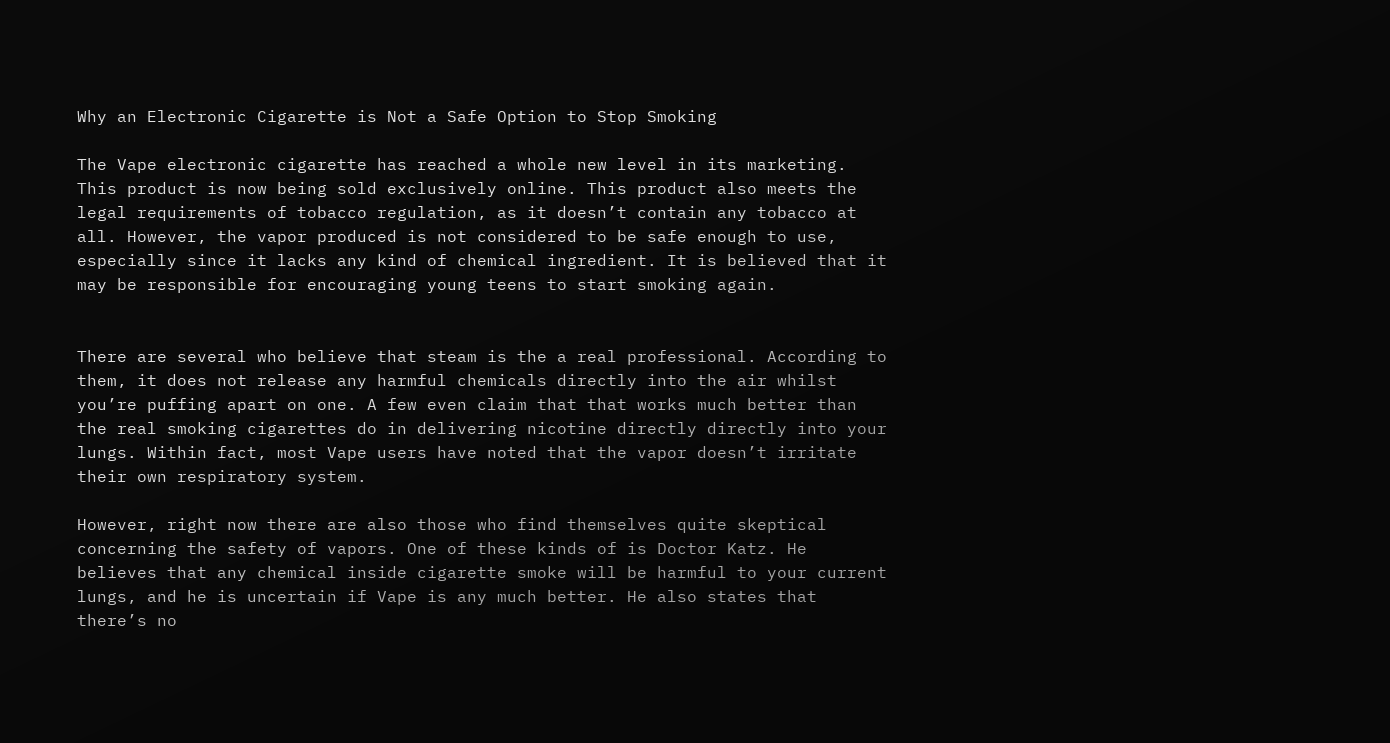Why an Electronic Cigarette is Not a Safe Option to Stop Smoking

The Vape electronic cigarette has reached a whole new level in its marketing. This product is now being sold exclusively online. This product also meets the legal requirements of tobacco regulation, as it doesn’t contain any tobacco at all. However, the vapor produced is not considered to be safe enough to use, especially since it lacks any kind of chemical ingredient. It is believed that it may be responsible for encouraging young teens to start smoking again.


There are several who believe that steam is the a real professional. According to them, it does not release any harmful chemicals directly into the air whilst you’re puffing apart on one. A few even claim that that works much better than the real smoking cigarettes do in delivering nicotine directly directly into your lungs. Within fact, most Vape users have noted that the vapor doesn’t irritate their own respiratory system.

However, right now there are also those who find themselves quite skeptical concerning the safety of vapors. One of these kinds of is Doctor Katz. He believes that any chemical inside cigarette smoke will be harmful to your current lungs, and he is uncertain if Vape is any much better. He also states that there’s no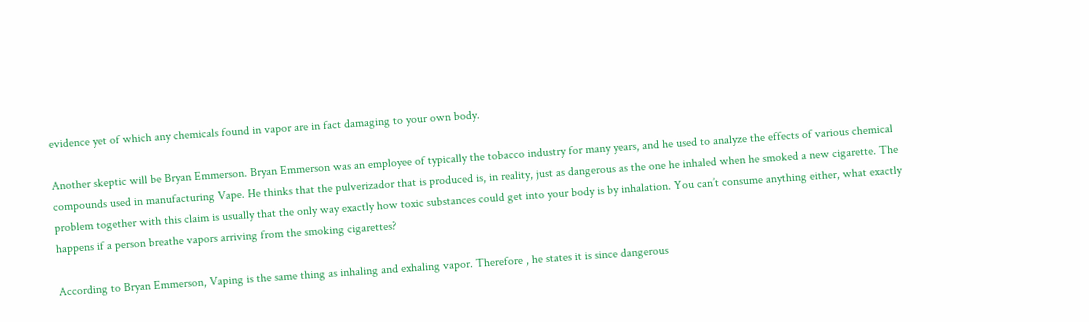evidence yet of which any chemicals found in vapor are in fact damaging to your own body.

Another skeptic will be Bryan Emmerson. Bryan Emmerson was an employee of typically the tobacco industry for many years, and he used to analyze the effects of various chemical compounds used in manufacturing Vape. He thinks that the pulverizador that is produced is, in reality, just as dangerous as the one he inhaled when he smoked a new cigarette. The problem together with this claim is usually that the only way exactly how toxic substances could get into your body is by inhalation. You can’t consume anything either, what exactly happens if a person breathe vapors arriving from the smoking cigarettes?

According to Bryan Emmerson, Vaping is the same thing as inhaling and exhaling vapor. Therefore , he states it is since dangerous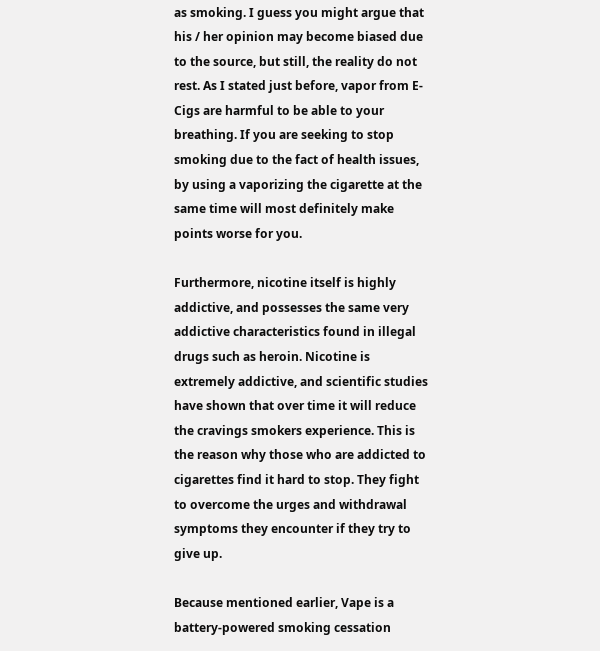as smoking. I guess you might argue that his / her opinion may become biased due to the source, but still, the reality do not rest. As I stated just before, vapor from E-Cigs are harmful to be able to your breathing. If you are seeking to stop smoking due to the fact of health issues, by using a vaporizing the cigarette at the same time will most definitely make points worse for you.

Furthermore, nicotine itself is highly addictive, and possesses the same very addictive characteristics found in illegal drugs such as heroin. Nicotine is extremely addictive, and scientific studies have shown that over time it will reduce the cravings smokers experience. This is the reason why those who are addicted to cigarettes find it hard to stop. They fight to overcome the urges and withdrawal symptoms they encounter if they try to give up.

Because mentioned earlier, Vape is a battery-powered smoking cessation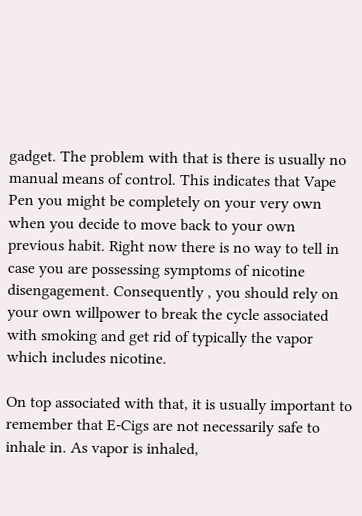gadget. The problem with that is there is usually no manual means of control. This indicates that Vape Pen you might be completely on your very own when you decide to move back to your own previous habit. Right now there is no way to tell in case you are possessing symptoms of nicotine disengagement. Consequently , you should rely on your own willpower to break the cycle associated with smoking and get rid of typically the vapor which includes nicotine.

On top associated with that, it is usually important to remember that E-Cigs are not necessarily safe to inhale in. As vapor is inhaled,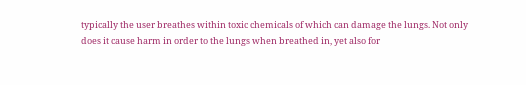typically the user breathes within toxic chemicals of which can damage the lungs. Not only does it cause harm in order to the lungs when breathed in, yet also for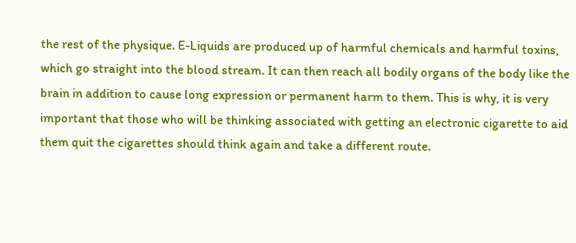the rest of the physique. E-Liquids are produced up of harmful chemicals and harmful toxins, which go straight into the blood stream. It can then reach all bodily organs of the body like the brain in addition to cause long expression or permanent harm to them. This is why, it is very important that those who will be thinking associated with getting an electronic cigarette to aid them quit the cigarettes should think again and take a different route.